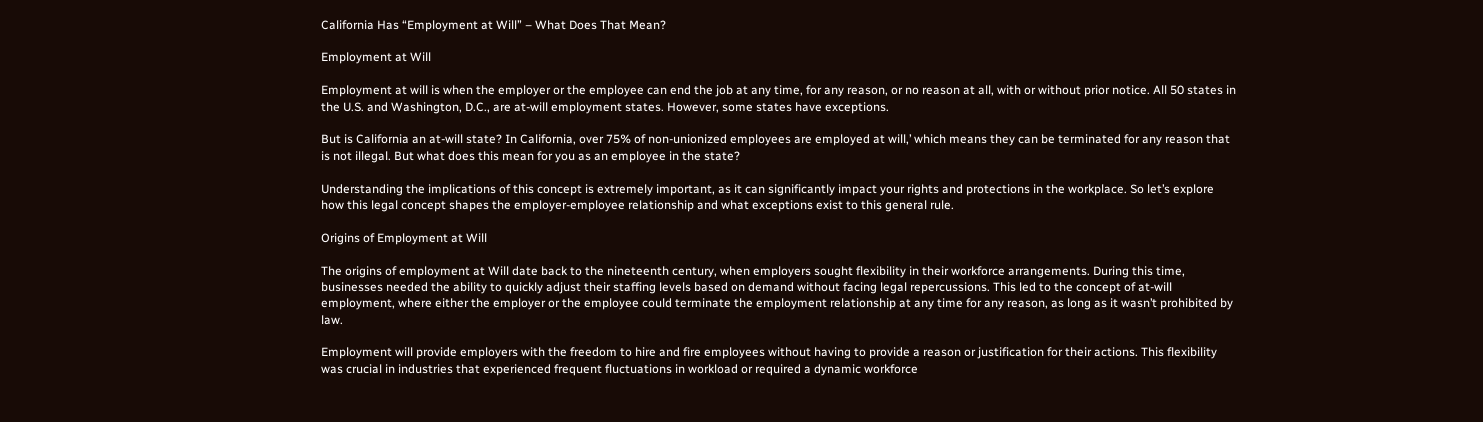California Has “Employment at Will” – What Does That Mean?

Employment at Will

Employment at will is when the employer or the employee can end the job at any time, for any reason, or no reason at all, with or without prior notice. All 50 states in the U.S. and Washington, D.C., are at-will employment states. However, some states have exceptions.

But is California an at-will state? In California, over 75% of non-unionized employees are employed at will,’ which means they can be terminated for any reason that is not illegal. But what does this mean for you as an employee in the state?

Understanding the implications of this concept is extremely important, as it can significantly impact your rights and protections in the workplace. So let’s explore how this legal concept shapes the employer-employee relationship and what exceptions exist to this general rule.

Origins of Employment at Will

The origins of employment at Will date back to the nineteenth century, when employers sought flexibility in their workforce arrangements. During this time, businesses needed the ability to quickly adjust their staffing levels based on demand without facing legal repercussions. This led to the concept of at-will employment, where either the employer or the employee could terminate the employment relationship at any time for any reason, as long as it wasn’t prohibited by law.

Employment will provide employers with the freedom to hire and fire employees without having to provide a reason or justification for their actions. This flexibility was crucial in industries that experienced frequent fluctuations in workload or required a dynamic workforce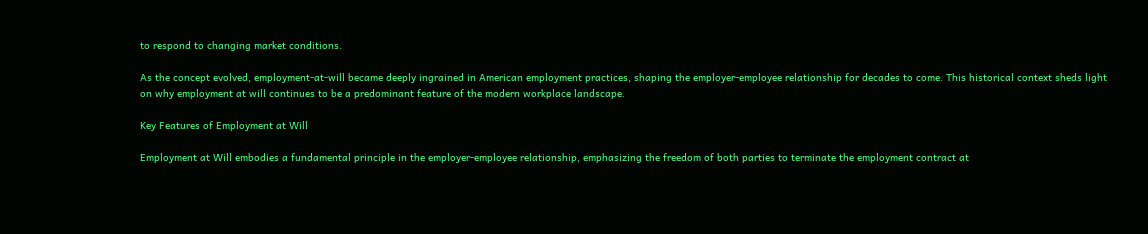to respond to changing market conditions.

As the concept evolved, employment-at-will became deeply ingrained in American employment practices, shaping the employer-employee relationship for decades to come. This historical context sheds light on why employment at will continues to be a predominant feature of the modern workplace landscape.

Key Features of Employment at Will

Employment at Will embodies a fundamental principle in the employer-employee relationship, emphasizing the freedom of both parties to terminate the employment contract at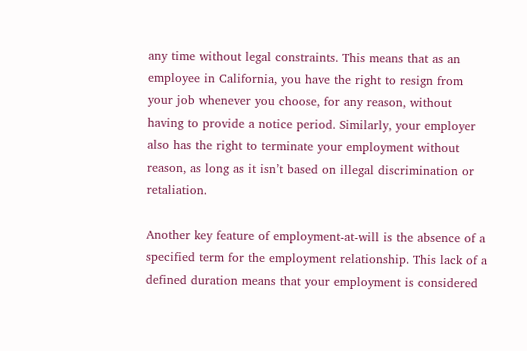any time without legal constraints. This means that as an employee in California, you have the right to resign from your job whenever you choose, for any reason, without having to provide a notice period. Similarly, your employer also has the right to terminate your employment without reason, as long as it isn’t based on illegal discrimination or retaliation.

Another key feature of employment-at-will is the absence of a specified term for the employment relationship. This lack of a defined duration means that your employment is considered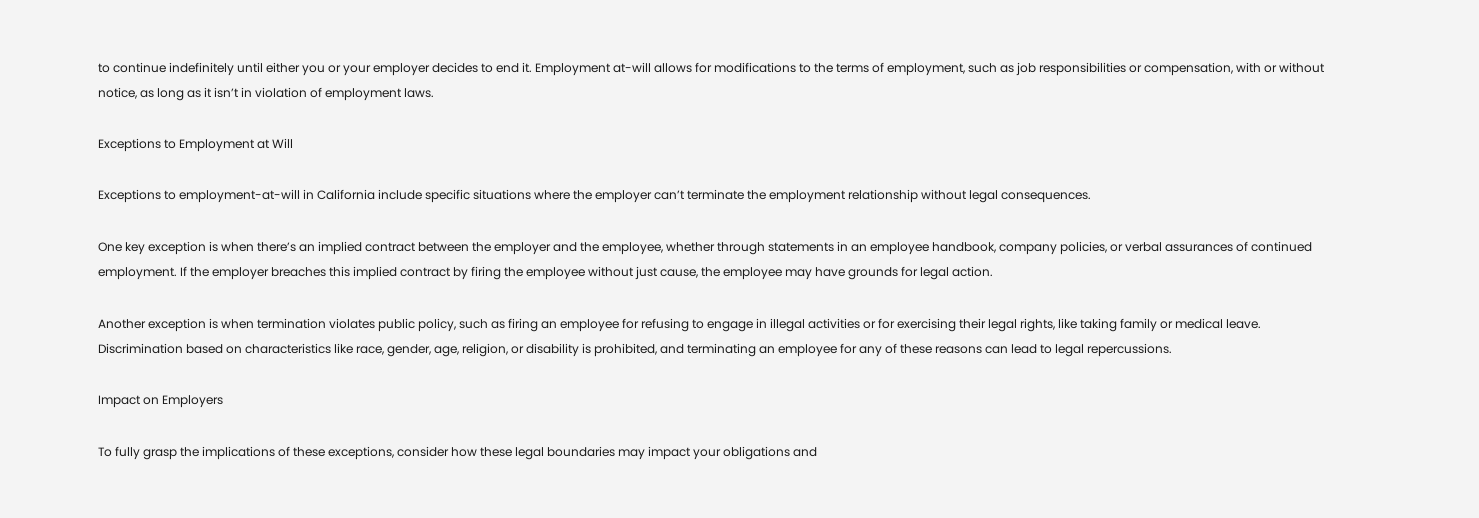to continue indefinitely until either you or your employer decides to end it. Employment at-will allows for modifications to the terms of employment, such as job responsibilities or compensation, with or without notice, as long as it isn’t in violation of employment laws.

Exceptions to Employment at Will

Exceptions to employment-at-will in California include specific situations where the employer can’t terminate the employment relationship without legal consequences.

One key exception is when there’s an implied contract between the employer and the employee, whether through statements in an employee handbook, company policies, or verbal assurances of continued employment. If the employer breaches this implied contract by firing the employee without just cause, the employee may have grounds for legal action.

Another exception is when termination violates public policy, such as firing an employee for refusing to engage in illegal activities or for exercising their legal rights, like taking family or medical leave. Discrimination based on characteristics like race, gender, age, religion, or disability is prohibited, and terminating an employee for any of these reasons can lead to legal repercussions.

Impact on Employers

To fully grasp the implications of these exceptions, consider how these legal boundaries may impact your obligations and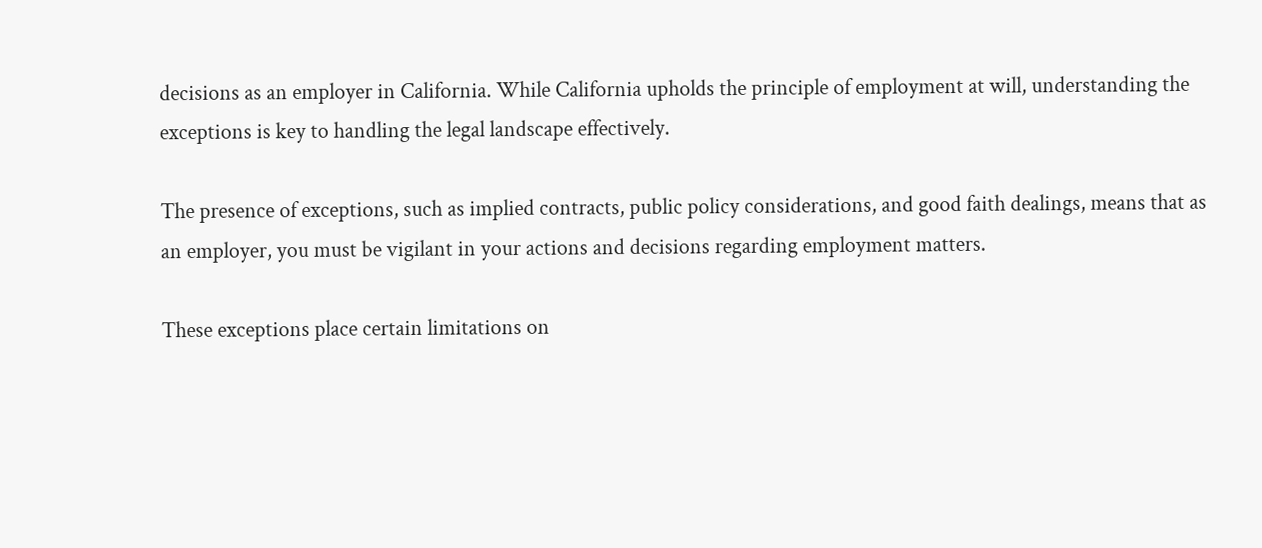decisions as an employer in California. While California upholds the principle of employment at will, understanding the exceptions is key to handling the legal landscape effectively.

The presence of exceptions, such as implied contracts, public policy considerations, and good faith dealings, means that as an employer, you must be vigilant in your actions and decisions regarding employment matters.

These exceptions place certain limitations on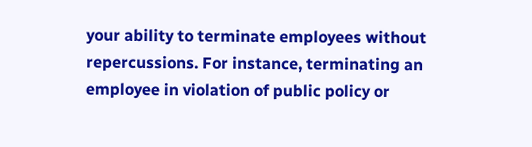your ability to terminate employees without repercussions. For instance, terminating an employee in violation of public policy or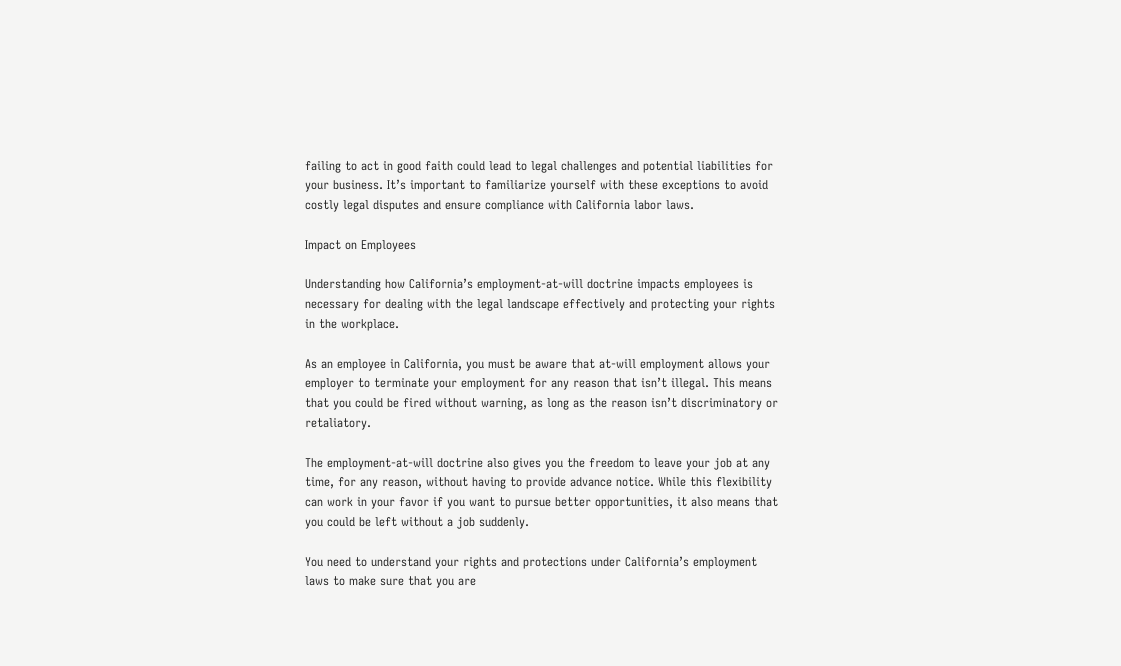failing to act in good faith could lead to legal challenges and potential liabilities for your business. It’s important to familiarize yourself with these exceptions to avoid costly legal disputes and ensure compliance with California labor laws.

Impact on Employees

Understanding how California’s employment-at-will doctrine impacts employees is necessary for dealing with the legal landscape effectively and protecting your rights in the workplace.

As an employee in California, you must be aware that at-will employment allows your employer to terminate your employment for any reason that isn’t illegal. This means that you could be fired without warning, as long as the reason isn’t discriminatory or retaliatory.

The employment-at-will doctrine also gives you the freedom to leave your job at any time, for any reason, without having to provide advance notice. While this flexibility can work in your favor if you want to pursue better opportunities, it also means that you could be left without a job suddenly.

You need to understand your rights and protections under California’s employment laws to make sure that you are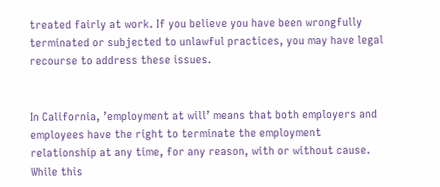treated fairly at work. If you believe you have been wrongfully terminated or subjected to unlawful practices, you may have legal recourse to address these issues.


In California, ’employment at will’ means that both employers and employees have the right to terminate the employment relationship at any time, for any reason, with or without cause. While this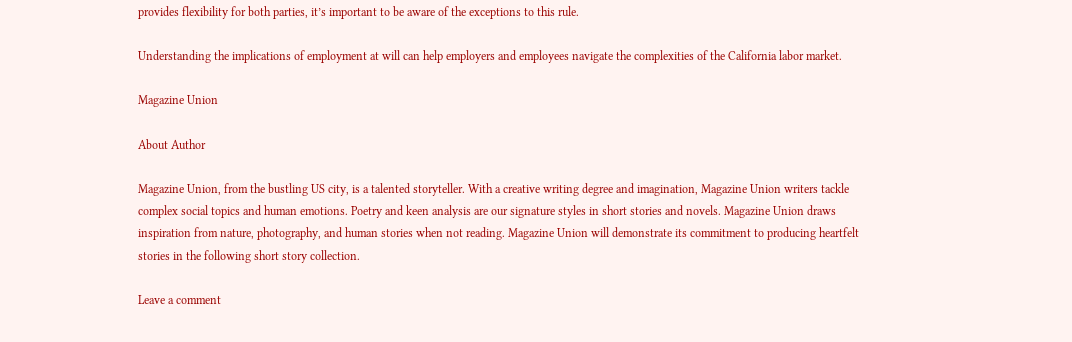provides flexibility for both parties, it’s important to be aware of the exceptions to this rule.

Understanding the implications of employment at will can help employers and employees navigate the complexities of the California labor market.

Magazine Union

About Author

Magazine Union, from the bustling US city, is a talented storyteller. With a creative writing degree and imagination, Magazine Union writers tackle complex social topics and human emotions. Poetry and keen analysis are our signature styles in short stories and novels. Magazine Union draws inspiration from nature, photography, and human stories when not reading. Magazine Union will demonstrate its commitment to producing heartfelt stories in the following short story collection.

Leave a comment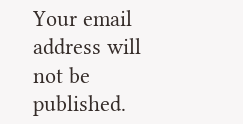Your email address will not be published.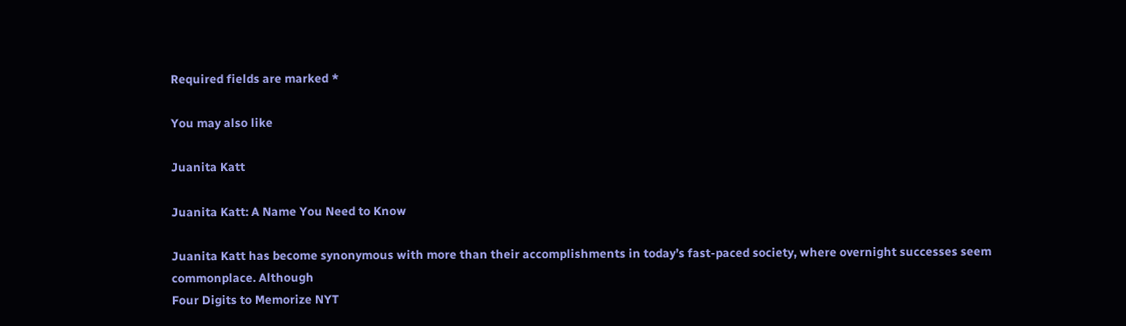Required fields are marked *

You may also like

Juanita Katt

Juanita Katt: A Name You Need to Know

Juanita Katt has become synonymous with more than their accomplishments in today’s fast-paced society, where overnight successes seem commonplace. Although
Four Digits to Memorize NYT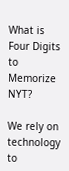What is Four Digits to Memorize NYT?

We rely on technology to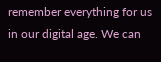remember everything for us in our digital age. We can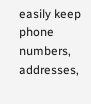easily keep phone numbers, addresses,